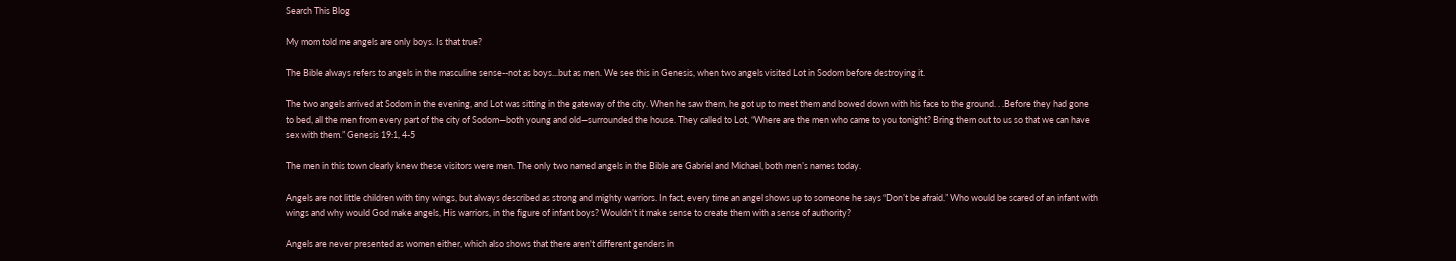Search This Blog

My mom told me angels are only boys. Is that true?

The Bible always refers to angels in the masculine sense--not as boys...but as men. We see this in Genesis, when two angels visited Lot in Sodom before destroying it.

The two angels arrived at Sodom in the evening, and Lot was sitting in the gateway of the city. When he saw them, he got up to meet them and bowed down with his face to the ground. . .Before they had gone to bed, all the men from every part of the city of Sodom—both young and old—surrounded the house. They called to Lot, “Where are the men who came to you tonight? Bring them out to us so that we can have sex with them.” Genesis 19:1, 4-5

The men in this town clearly knew these visitors were men. The only two named angels in the Bible are Gabriel and Michael, both men’s names today.

Angels are not little children with tiny wings, but always described as strong and mighty warriors. In fact, every time an angel shows up to someone he says “Don’t be afraid.” Who would be scared of an infant with wings and why would God make angels, His warriors, in the figure of infant boys? Wouldn’t it make sense to create them with a sense of authority?

Angels are never presented as women either, which also shows that there aren't different genders in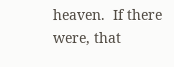heaven.  If there were, that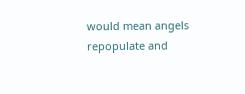would mean angels repopulate and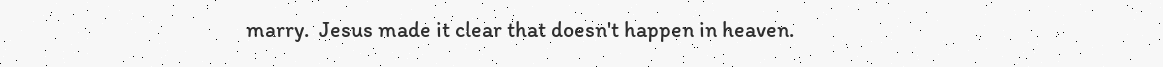marry.  Jesus made it clear that doesn't happen in heaven.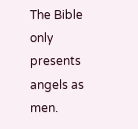The Bible only presents angels as men.